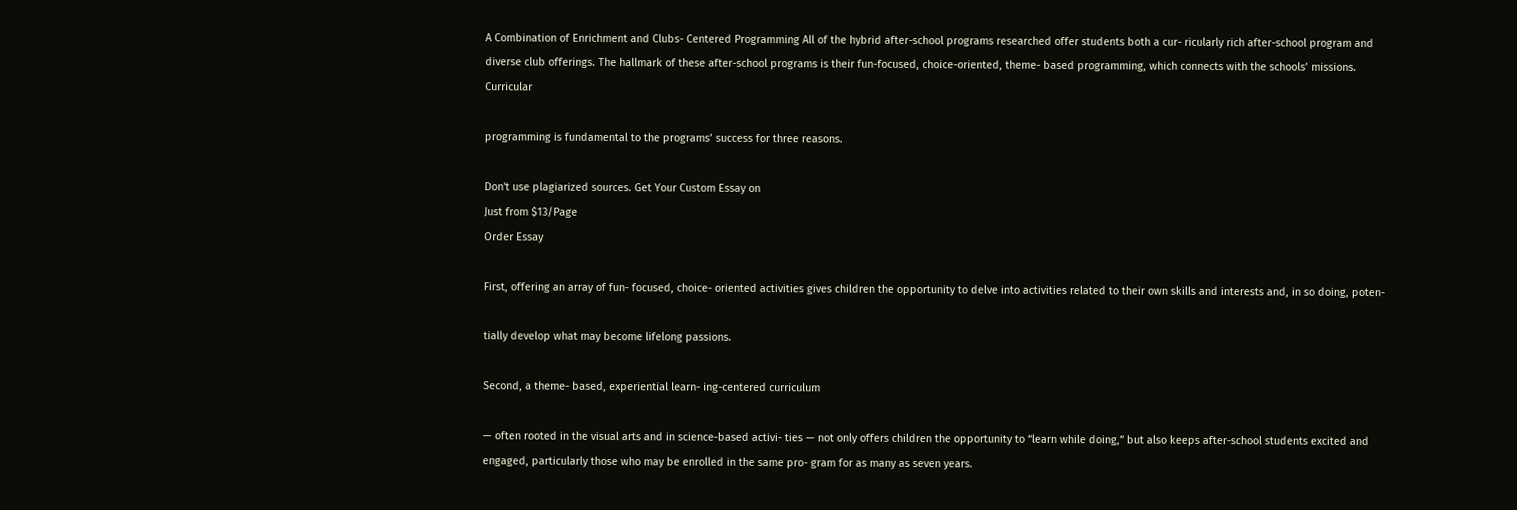A Combination of Enrichment and Clubs- Centered Programming All of the hybrid after-school programs researched offer students both a cur- ricularly rich after-school program and diverse club offerings. The hallmark of these after-school programs is their fun-focused, choice-oriented, theme- based programming, which connects with the schools’ missions. Curricular

programming is fundamental to the programs’ success for three reasons.

Don't use plagiarized sources. Get Your Custom Essay on
Just from $13/Page
Order Essay

First, offering an array of fun- focused, choice- oriented activities gives children the opportunity to delve into activities related to their own skills and interests and, in so doing, poten-

tially develop what may become lifelong passions.

Second, a theme- based, experiential learn- ing-centered curriculum

— often rooted in the visual arts and in science-based activi- ties — not only offers children the opportunity to “learn while doing,” but also keeps after-school students excited and engaged, particularly those who may be enrolled in the same pro- gram for as many as seven years.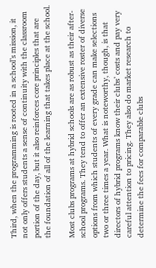Third, when the programming is rooted in a school’s mission, it not only offers students a sense of continuity with the classroom portion of the day, but it also reinforces core principles that are the foundation of all of the learning that takes place at the school.

Most clubs programs at hybrid schools are as robust as their after- school programs. They tend to offer an extensive roster of diverse options from which students of every grade can make selections two or three times a year. What is noteworthy, though, is that directors of hybrid programs know their clubs’ costs and pay very careful attention to pricing. They also do market research to determine the fees for comparable clubs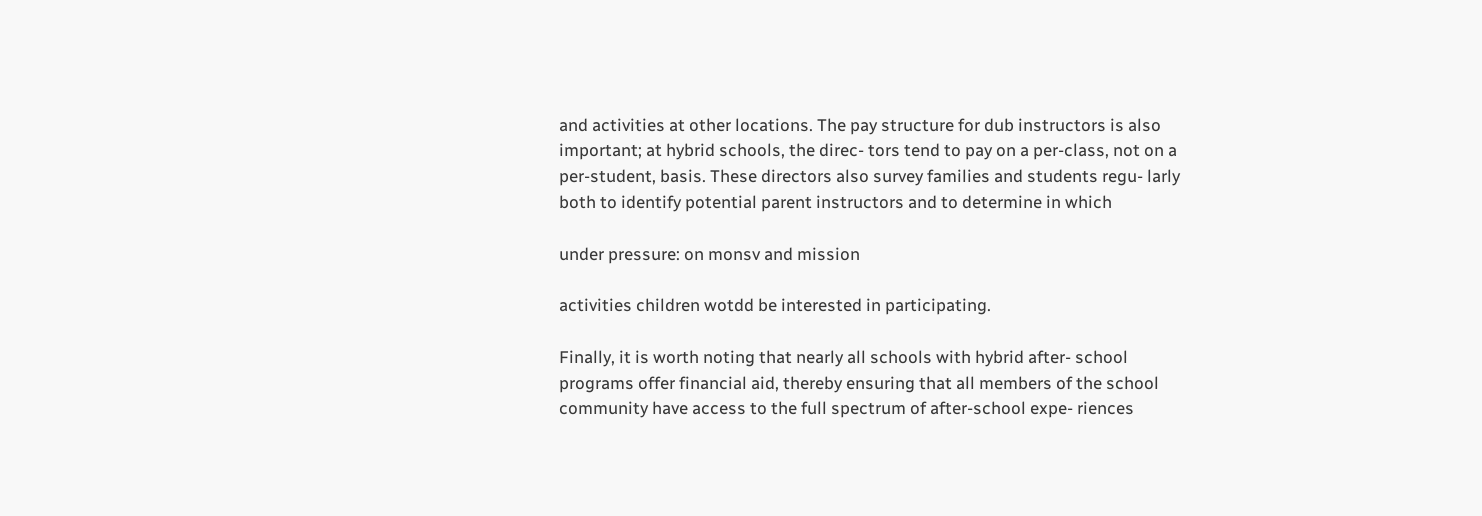and activities at other locations. The pay structure for dub instructors is also important; at hybrid schools, the direc- tors tend to pay on a per-class, not on a per-student, basis. These directors also survey families and students regu- larly both to identify potential parent instructors and to determine in which

under pressure: on monsv and mission

activities children wotdd be interested in participating.

Finally, it is worth noting that nearly all schools with hybrid after- school programs offer financial aid, thereby ensuring that all members of the school community have access to the full spectrum of after-school expe- riences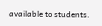available to students.